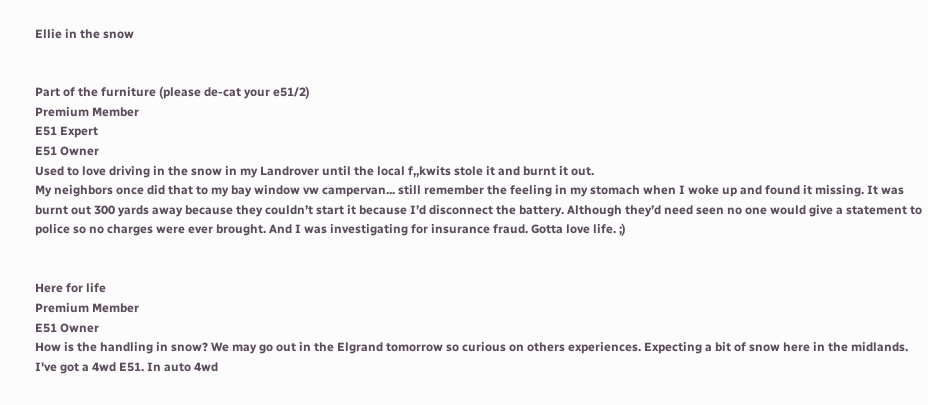Ellie in the snow


Part of the furniture (please de-cat your e51/2)
Premium Member
E51 Expert
E51 Owner
Used to love driving in the snow in my Landrover until the local f,,kwits stole it and burnt it out.
My neighbors once did that to my bay window vw campervan... still remember the feeling in my stomach when I woke up and found it missing. It was burnt out 300 yards away because they couldn’t start it because I’d disconnect the battery. Although they’d need seen no one would give a statement to police so no charges were ever brought. And I was investigating for insurance fraud. Gotta love life. ;)


Here for life
Premium Member
E51 Owner
How is the handling in snow? We may go out in the Elgrand tomorrow so curious on others experiences. Expecting a bit of snow here in the midlands.
I've got a 4wd E51. In auto 4wd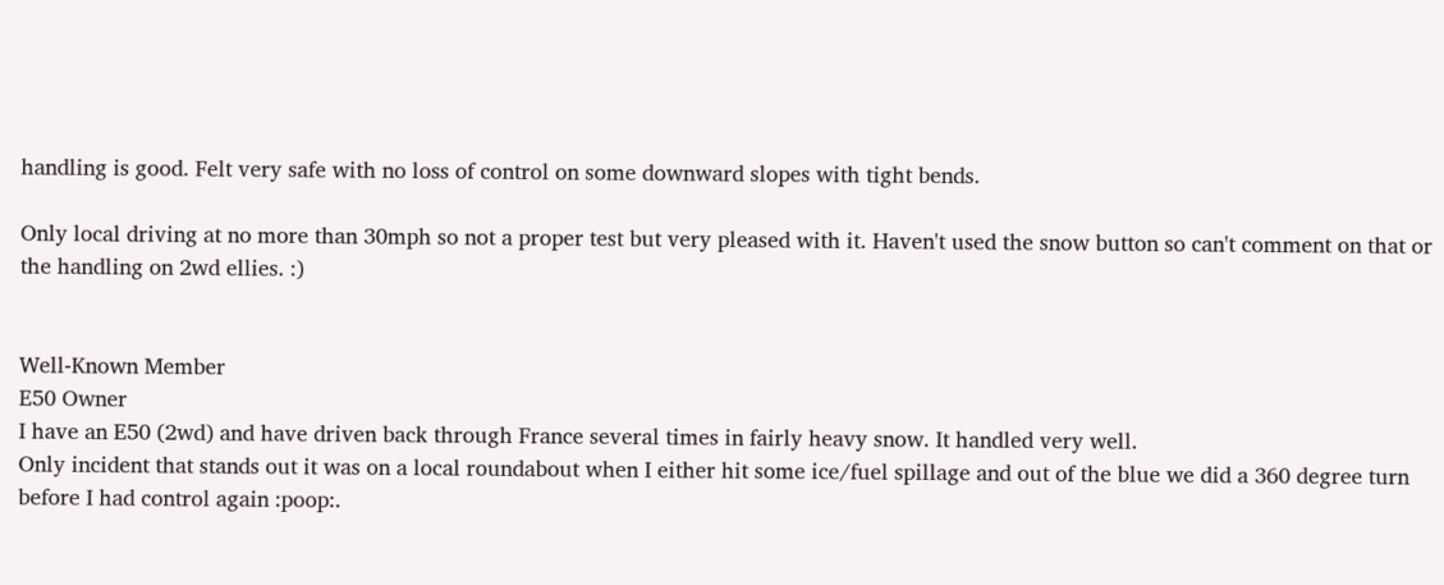handling is good. Felt very safe with no loss of control on some downward slopes with tight bends.

Only local driving at no more than 30mph so not a proper test but very pleased with it. Haven't used the snow button so can't comment on that or the handling on 2wd ellies. :)


Well-Known Member
E50 Owner
I have an E50 (2wd) and have driven back through France several times in fairly heavy snow. It handled very well.
Only incident that stands out it was on a local roundabout when I either hit some ice/fuel spillage and out of the blue we did a 360 degree turn before I had control again :poop:.